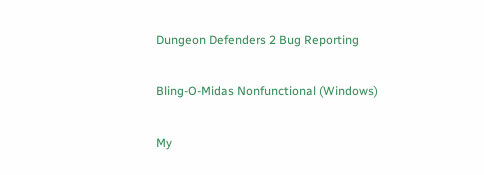Dungeon Defenders 2 Bug Reporting

Bling-O-Midas Nonfunctional (Windows)

My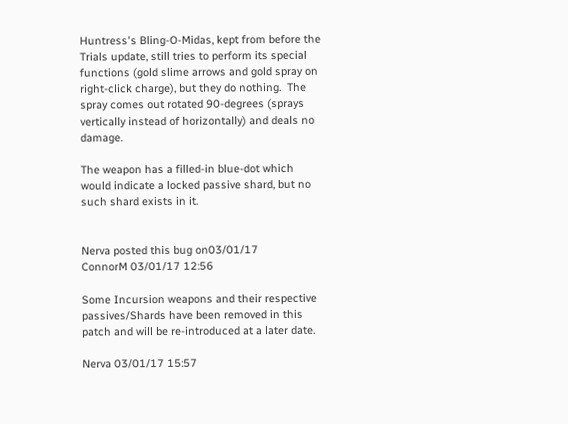Huntress's Bling-O-Midas, kept from before the Trials update, still tries to perform its special functions (gold slime arrows and gold spray on right-click charge), but they do nothing.  The spray comes out rotated 90-degrees (sprays vertically instead of horizontally) and deals no damage.

The weapon has a filled-in blue-dot which would indicate a locked passive shard, but no such shard exists in it.


Nerva posted this bug on03/01/17
ConnorM 03/01/17 12:56

Some Incursion weapons and their respective passives/Shards have been removed in this patch and will be re-introduced at a later date.

Nerva 03/01/17 15:57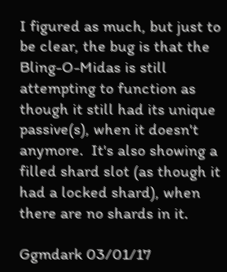I figured as much, but just to be clear, the bug is that the Bling-O-Midas is still attempting to function as though it still had its unique passive(s), when it doesn't anymore.  It's also showing a filled shard slot (as though it had a locked shard), when there are no shards in it.

Ggmdark 03/01/17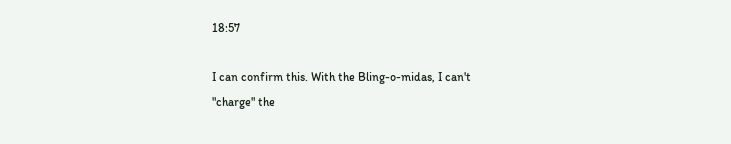18:57

I can confirm this. With the Bling-o-midas, I can't "charge" the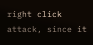right click attack, since it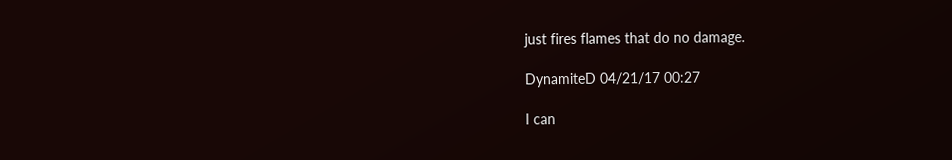just fires flames that do no damage.

DynamiteD 04/21/17 00:27

I can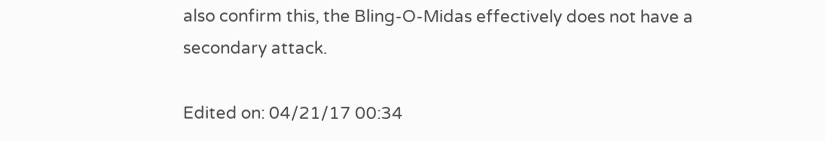also confirm this, the Bling-O-Midas effectively does not have a secondary attack.

Edited on: 04/21/17 00:34